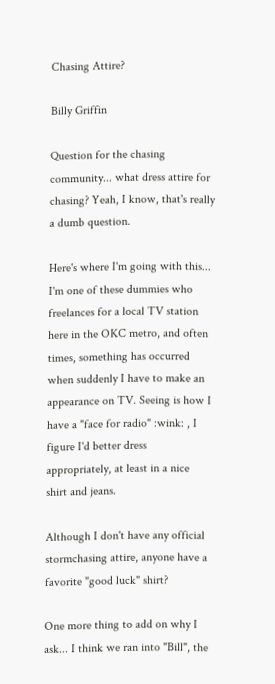Chasing Attire?

Billy Griffin

Question for the chasing community... what dress attire for chasing? Yeah, I know, that's really a dumb question.

Here's where I'm going with this... I'm one of these dummies who freelances for a local TV station here in the OKC metro, and often times, something has occurred when suddenly I have to make an appearance on TV. Seeing is how I have a "face for radio" :wink: , I figure I'd better dress appropriately, at least in a nice shirt and jeans.

Although I don't have any official stormchasing attire, anyone have a favorite "good luck" shirt?

One more thing to add on why I ask... I think we ran into "Bill", the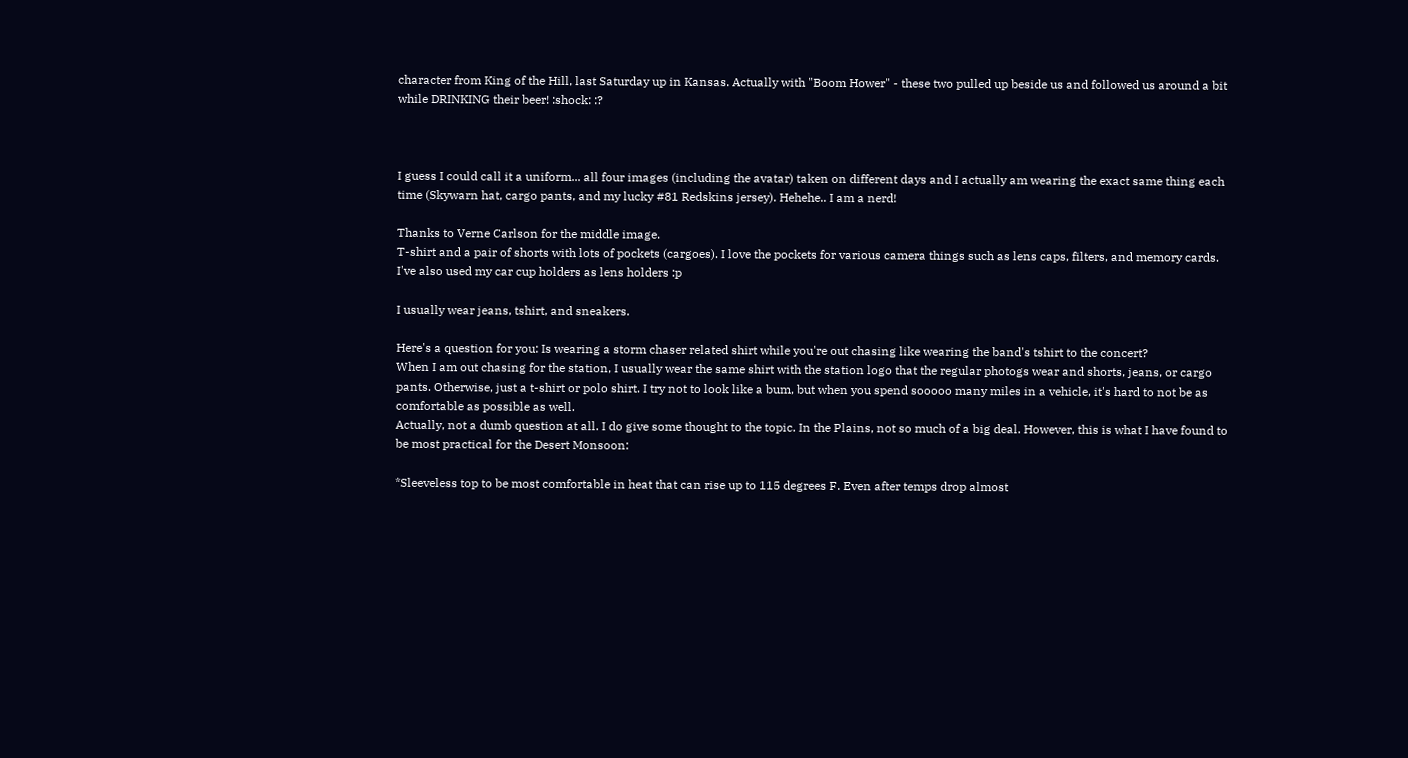character from King of the Hill, last Saturday up in Kansas. Actually with "Boom Hower" - these two pulled up beside us and followed us around a bit while DRINKING their beer! :shock: :?



I guess I could call it a uniform... all four images (including the avatar) taken on different days and I actually am wearing the exact same thing each time (Skywarn hat, cargo pants, and my lucky #81 Redskins jersey). Hehehe.. I am a nerd!

Thanks to Verne Carlson for the middle image.
T-shirt and a pair of shorts with lots of pockets (cargoes). I love the pockets for various camera things such as lens caps, filters, and memory cards. I've also used my car cup holders as lens holders :p

I usually wear jeans, tshirt, and sneakers.

Here's a question for you: Is wearing a storm chaser related shirt while you're out chasing like wearing the band's tshirt to the concert?
When I am out chasing for the station, I usually wear the same shirt with the station logo that the regular photogs wear and shorts, jeans, or cargo pants. Otherwise, just a t-shirt or polo shirt. I try not to look like a bum, but when you spend sooooo many miles in a vehicle, it's hard to not be as comfortable as possible as well.
Actually, not a dumb question at all. I do give some thought to the topic. In the Plains, not so much of a big deal. However, this is what I have found to be most practical for the Desert Monsoon:

*Sleeveless top to be most comfortable in heat that can rise up to 115 degrees F. Even after temps drop almost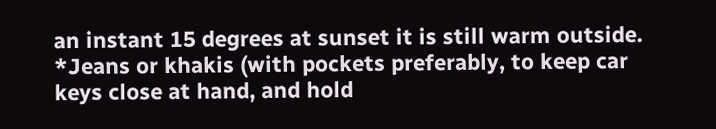an instant 15 degrees at sunset it is still warm outside.
*Jeans or khakis (with pockets preferably, to keep car keys close at hand, and hold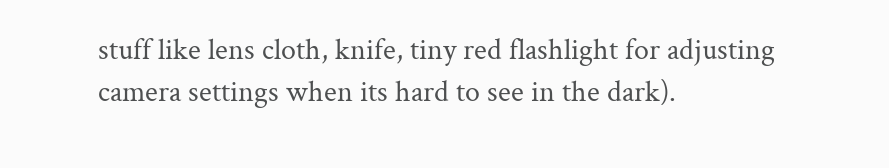stuff like lens cloth, knife, tiny red flashlight for adjusting camera settings when its hard to see in the dark).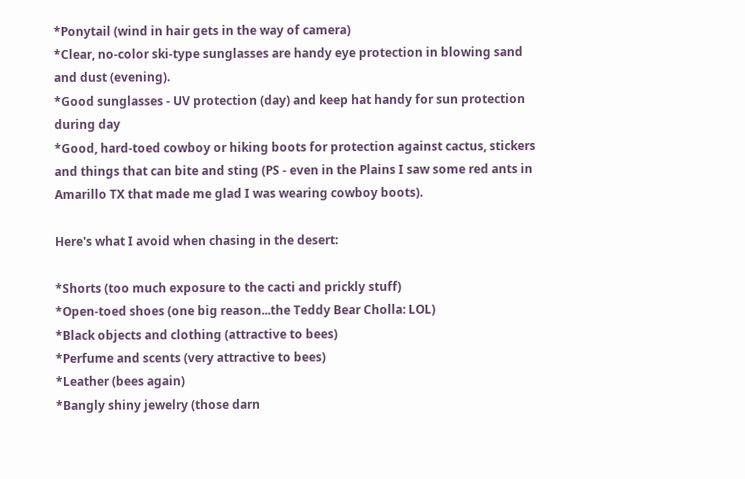*Ponytail (wind in hair gets in the way of camera)
*Clear, no-color ski-type sunglasses are handy eye protection in blowing sand and dust (evening).
*Good sunglasses - UV protection (day) and keep hat handy for sun protection during day
*Good, hard-toed cowboy or hiking boots for protection against cactus, stickers and things that can bite and sting (PS - even in the Plains I saw some red ants in Amarillo TX that made me glad I was wearing cowboy boots).

Here's what I avoid when chasing in the desert:

*Shorts (too much exposure to the cacti and prickly stuff)
*Open-toed shoes (one big reason...the Teddy Bear Cholla: LOL)
*Black objects and clothing (attractive to bees)
*Perfume and scents (very attractive to bees)
*Leather (bees again)
*Bangly shiny jewelry (those darn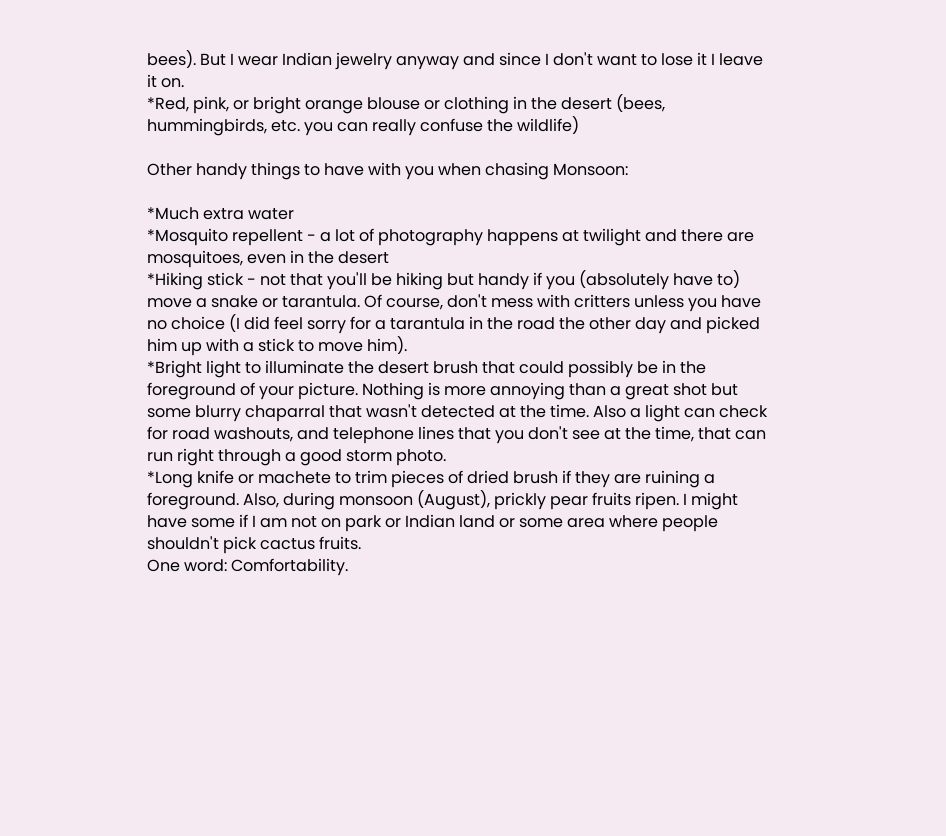bees). But I wear Indian jewelry anyway and since I don't want to lose it I leave it on.
*Red, pink, or bright orange blouse or clothing in the desert (bees, hummingbirds, etc. you can really confuse the wildlife)

Other handy things to have with you when chasing Monsoon:

*Much extra water
*Mosquito repellent - a lot of photography happens at twilight and there are mosquitoes, even in the desert
*Hiking stick - not that you'll be hiking but handy if you (absolutely have to) move a snake or tarantula. Of course, don't mess with critters unless you have no choice (I did feel sorry for a tarantula in the road the other day and picked him up with a stick to move him).
*Bright light to illuminate the desert brush that could possibly be in the foreground of your picture. Nothing is more annoying than a great shot but some blurry chaparral that wasn't detected at the time. Also a light can check for road washouts, and telephone lines that you don't see at the time, that can run right through a good storm photo.
*Long knife or machete to trim pieces of dried brush if they are ruining a foreground. Also, during monsoon (August), prickly pear fruits ripen. I might have some if I am not on park or Indian land or some area where people shouldn't pick cactus fruits.
One word: Comfortability.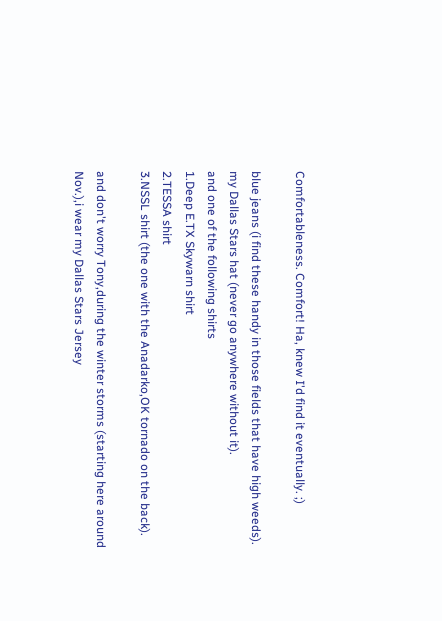Comfortableness. Comfort! Ha, knew I'd find it eventually. ;)

blue jeans (i find these handy in those fields that have high weeds).
my Dallas Stars hat (never go anywhere without it).
and one of the following shirts
1.Deep E.TX Skywarn shirt
2.TESSA shirt
3.NSSL shirt (the one with the Anadarko,OK tornado on the back).

and don't worry Tony,during the winter storms (starting here around Nov.),i wear my Dallas Stars Jersey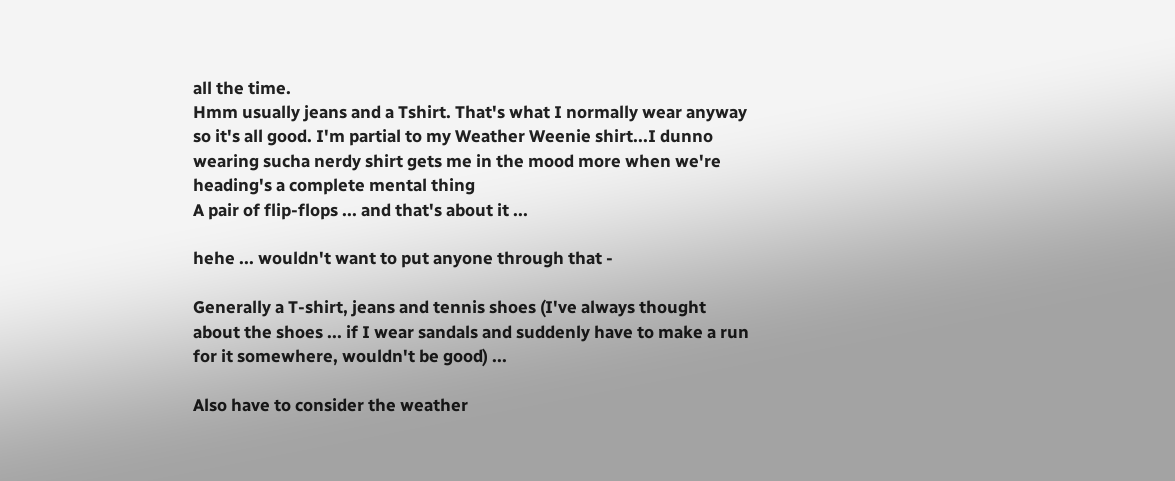all the time.
Hmm usually jeans and a Tshirt. That's what I normally wear anyway so it's all good. I'm partial to my Weather Weenie shirt...I dunno wearing sucha nerdy shirt gets me in the mood more when we're heading's a complete mental thing
A pair of flip-flops ... and that's about it ...

hehe ... wouldn't want to put anyone through that -

Generally a T-shirt, jeans and tennis shoes (I've always thought about the shoes ... if I wear sandals and suddenly have to make a run for it somewhere, wouldn't be good) ...

Also have to consider the weather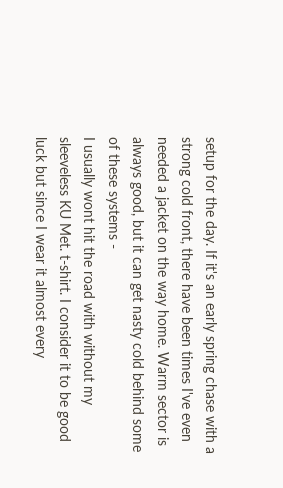setup for the day. If it's an early spring chase with a strong cold front, there have been times I've even needed a jacket on the way home. Warm sector is always good, but it can get nasty cold behind some of these systems -
I usually wont hit the road with without my sleeveless KU Met. t-shirt. I consider it to be good luck but since I wear it almost every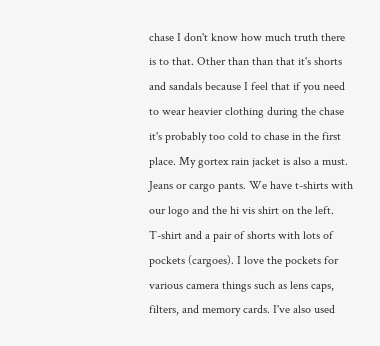chase I don't know how much truth there is to that. Other than than that it's shorts and sandals because I feel that if you need to wear heavier clothing during the chase it's probably too cold to chase in the first place. My gortex rain jacket is also a must.
Jeans or cargo pants. We have t-shirts with our logo and the hi vis shirt on the left.
T-shirt and a pair of shorts with lots of pockets (cargoes). I love the pockets for various camera things such as lens caps, filters, and memory cards. I've also used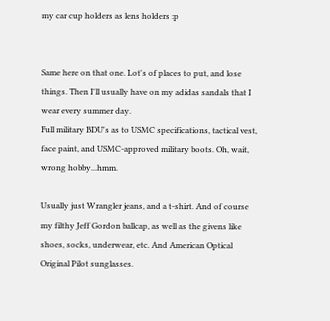my car cup holders as lens holders :p


Same here on that one. Lot's of places to put, and lose things. Then I'll usually have on my adidas sandals that I wear every summer day.
Full military BDU's as to USMC specifications, tactical vest, face paint, and USMC-approved military boots. Oh, wait, wrong hobby...hmm.

Usually just Wrangler jeans, and a t-shirt. And of course my filthy Jeff Gordon ballcap, as well as the givens like shoes, socks, underwear, etc. And American Optical Original Pilot sunglasses.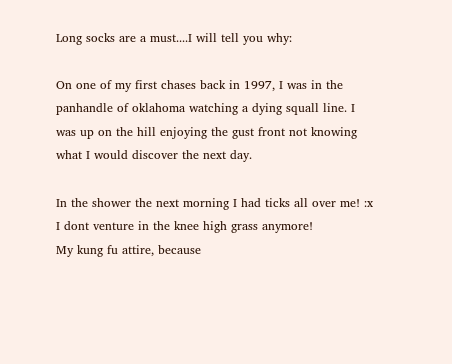Long socks are a must....I will tell you why:

On one of my first chases back in 1997, I was in the panhandle of oklahoma watching a dying squall line. I was up on the hill enjoying the gust front not knowing what I would discover the next day.

In the shower the next morning I had ticks all over me! :x I dont venture in the knee high grass anymore!
My kung fu attire, because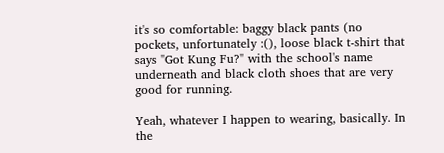it's so comfortable: baggy black pants (no pockets, unfortunately :(), loose black t-shirt that says "Got Kung Fu?" with the school's name underneath and black cloth shoes that are very good for running.

Yeah, whatever I happen to wearing, basically. In the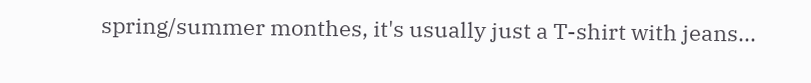spring/summer monthes, it's usually just a T-shirt with jeans...